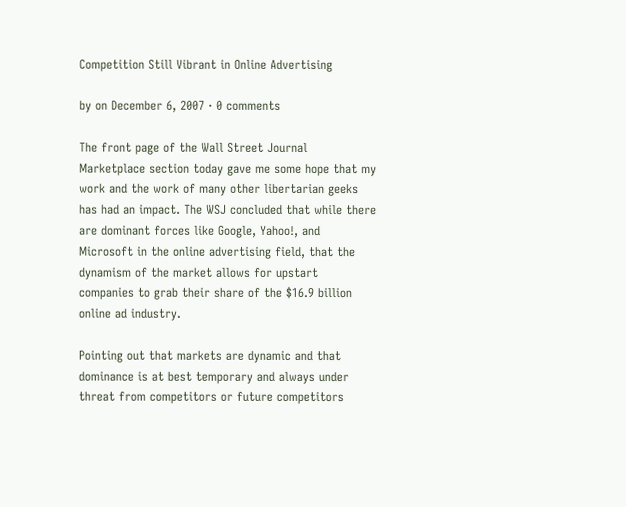Competition Still Vibrant in Online Advertising

by on December 6, 2007 · 0 comments

The front page of the Wall Street Journal Marketplace section today gave me some hope that my work and the work of many other libertarian geeks has had an impact. The WSJ concluded that while there are dominant forces like Google, Yahoo!, and Microsoft in the online advertising field, that the dynamism of the market allows for upstart companies to grab their share of the $16.9 billion online ad industry.

Pointing out that markets are dynamic and that dominance is at best temporary and always under threat from competitors or future competitors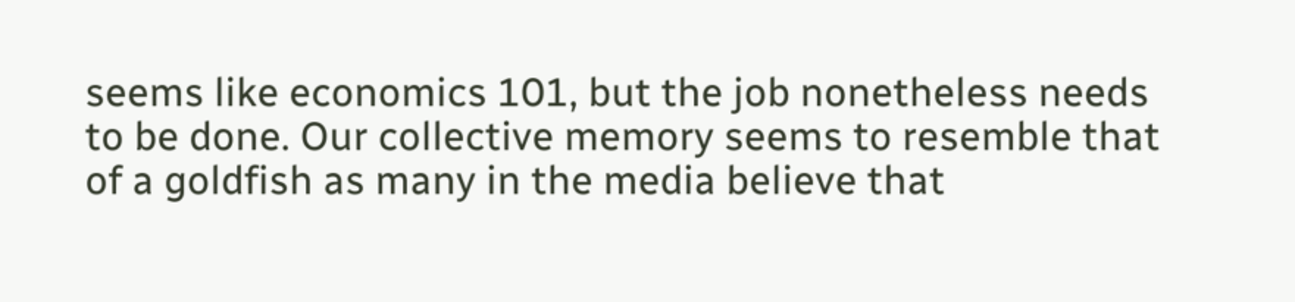seems like economics 101, but the job nonetheless needs to be done. Our collective memory seems to resemble that of a goldfish as many in the media believe that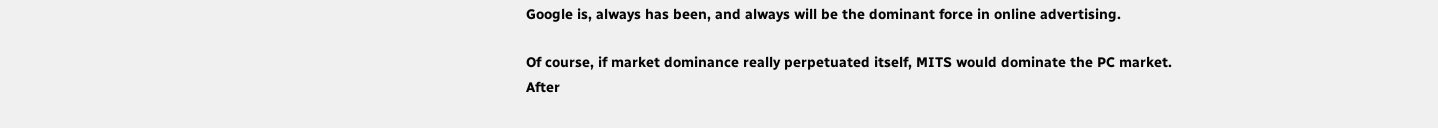Google is, always has been, and always will be the dominant force in online advertising.

Of course, if market dominance really perpetuated itself, MITS would dominate the PC market. After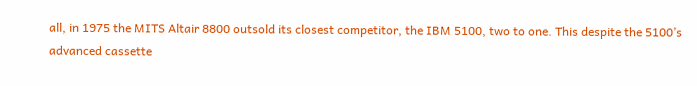all, in 1975 the MITS Altair 8800 outsold its closest competitor, the IBM 5100, two to one. This despite the 5100’s advanced cassette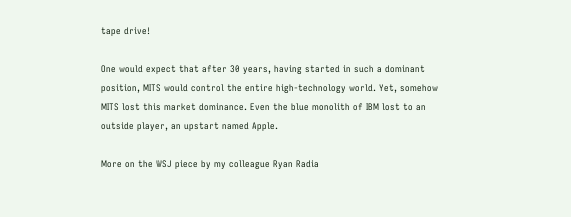tape drive!

One would expect that after 30 years, having started in such a dominant position, MITS would control the entire high-technology world. Yet, somehow MITS lost this market dominance. Even the blue monolith of IBM lost to an outside player, an upstart named Apple.

More on the WSJ piece by my colleague Ryan Radia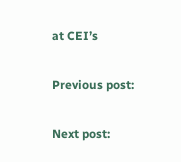at CEI’s

Previous post:

Next post: